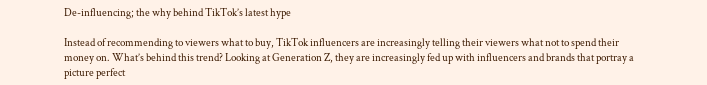De-influencing; the why behind TikTok’s latest hype

Instead of recommending to viewers what to buy, TikTok influencers are increasingly telling their viewers what not to spend their money on. What’s behind this trend? Looking at Generation Z, they are increasingly fed up with influencers and brands that portray a picture perfect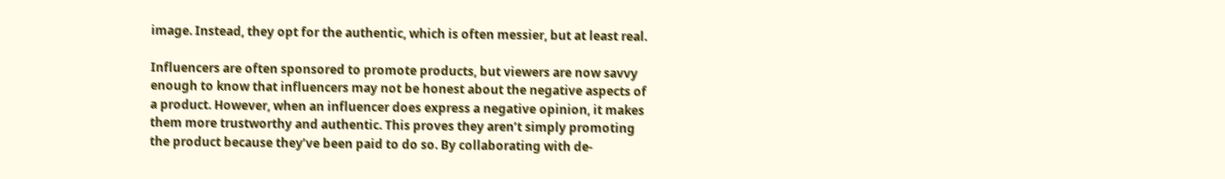image. Instead, they opt for the authentic, which is often messier, but at least real.

Influencers are often sponsored to promote products, but viewers are now savvy enough to know that influencers may not be honest about the negative aspects of a product. However, when an influencer does express a negative opinion, it makes them more trustworthy and authentic. This proves they aren’t simply promoting the product because they’ve been paid to do so. By collaborating with de-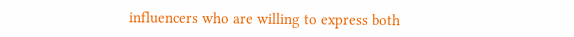influencers who are willing to express both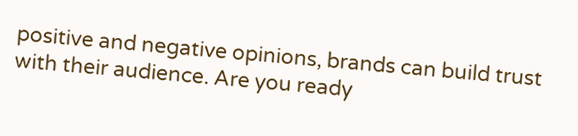positive and negative opinions, brands can build trust with their audience. Are you ready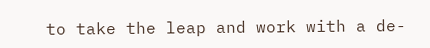to take the leap and work with a de-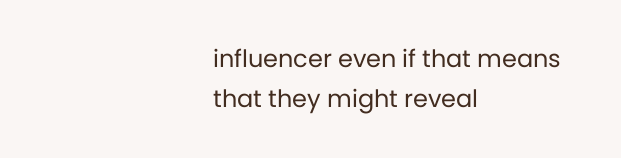influencer even if that means that they might reveal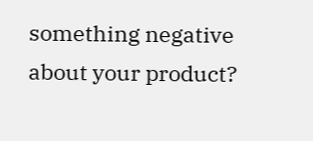something negative about your product?